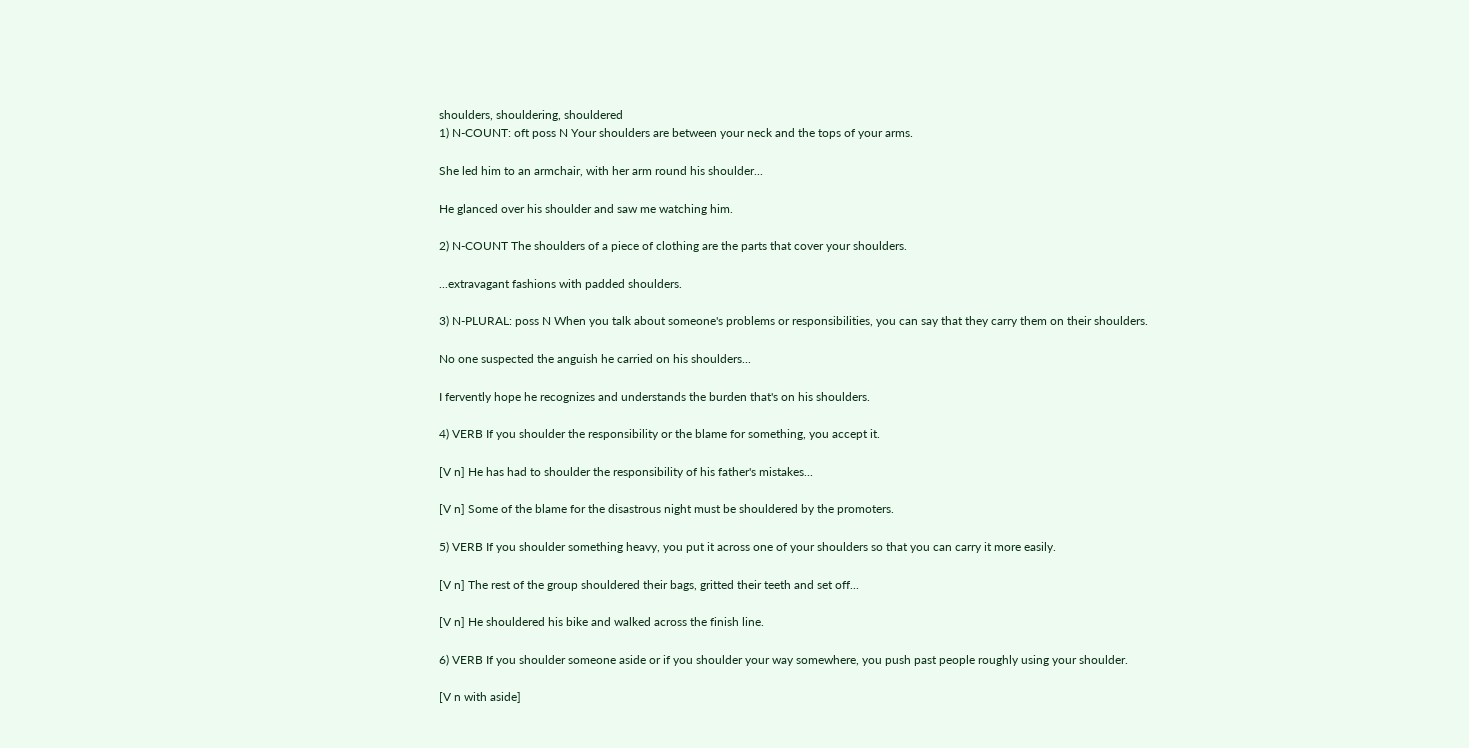shoulders, shouldering, shouldered
1) N-COUNT: oft poss N Your shoulders are between your neck and the tops of your arms.

She led him to an armchair, with her arm round his shoulder...

He glanced over his shoulder and saw me watching him.

2) N-COUNT The shoulders of a piece of clothing are the parts that cover your shoulders.

...extravagant fashions with padded shoulders.

3) N-PLURAL: poss N When you talk about someone's problems or responsibilities, you can say that they carry them on their shoulders.

No one suspected the anguish he carried on his shoulders...

I fervently hope he recognizes and understands the burden that's on his shoulders.

4) VERB If you shoulder the responsibility or the blame for something, you accept it.

[V n] He has had to shoulder the responsibility of his father's mistakes...

[V n] Some of the blame for the disastrous night must be shouldered by the promoters.

5) VERB If you shoulder something heavy, you put it across one of your shoulders so that you can carry it more easily.

[V n] The rest of the group shouldered their bags, gritted their teeth and set off...

[V n] He shouldered his bike and walked across the finish line.

6) VERB If you shoulder someone aside or if you shoulder your way somewhere, you push past people roughly using your shoulder.

[V n with aside]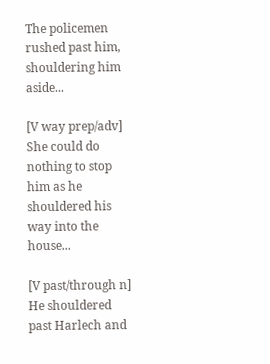The policemen rushed past him, shouldering him aside...

[V way prep/adv] She could do nothing to stop him as he shouldered his way into the house...

[V past/through n] He shouldered past Harlech and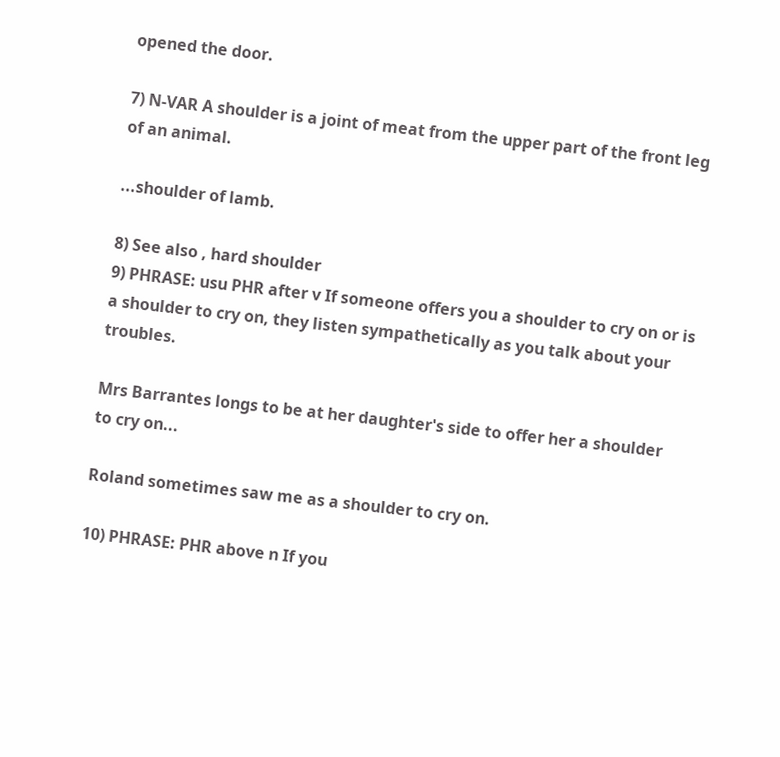opened the door.

7) N-VAR A shoulder is a joint of meat from the upper part of the front leg of an animal.

...shoulder of lamb.

8) See also , hard shoulder
9) PHRASE: usu PHR after v If someone offers you a shoulder to cry on or is a shoulder to cry on, they listen sympathetically as you talk about your troubles.

Mrs Barrantes longs to be at her daughter's side to offer her a shoulder to cry on...

Roland sometimes saw me as a shoulder to cry on.

10) PHRASE: PHR above n If you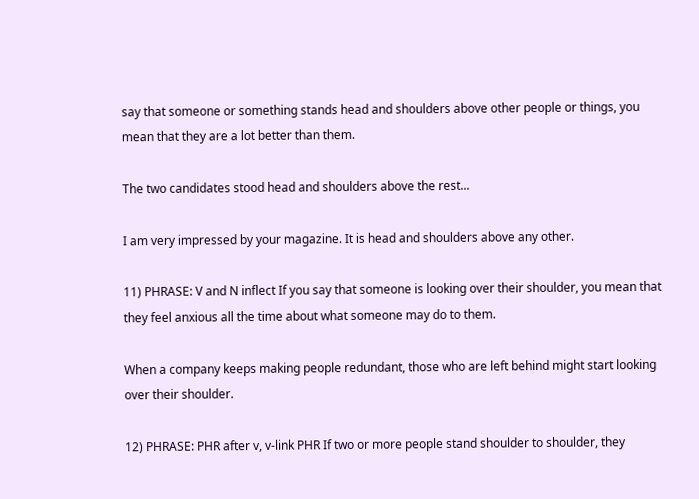say that someone or something stands head and shoulders above other people or things, you mean that they are a lot better than them.

The two candidates stood head and shoulders above the rest...

I am very impressed by your magazine. It is head and shoulders above any other.

11) PHRASE: V and N inflect If you say that someone is looking over their shoulder, you mean that they feel anxious all the time about what someone may do to them.

When a company keeps making people redundant, those who are left behind might start looking over their shoulder.

12) PHRASE: PHR after v, v-link PHR If two or more people stand shoulder to shoulder, they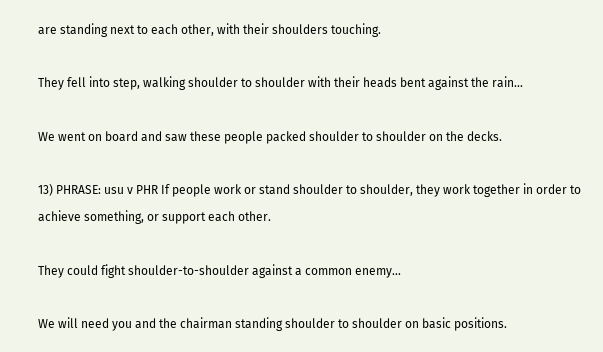are standing next to each other, with their shoulders touching.

They fell into step, walking shoulder to shoulder with their heads bent against the rain...

We went on board and saw these people packed shoulder to shoulder on the decks.

13) PHRASE: usu v PHR If people work or stand shoulder to shoulder, they work together in order to achieve something, or support each other.

They could fight shoulder-to-shoulder against a common enemy...

We will need you and the chairman standing shoulder to shoulder on basic positions.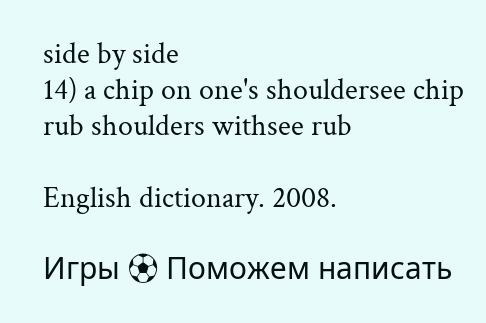side by side
14) a chip on one's shouldersee chip
rub shoulders withsee rub

English dictionary. 2008.

Игры ⚽ Поможем написать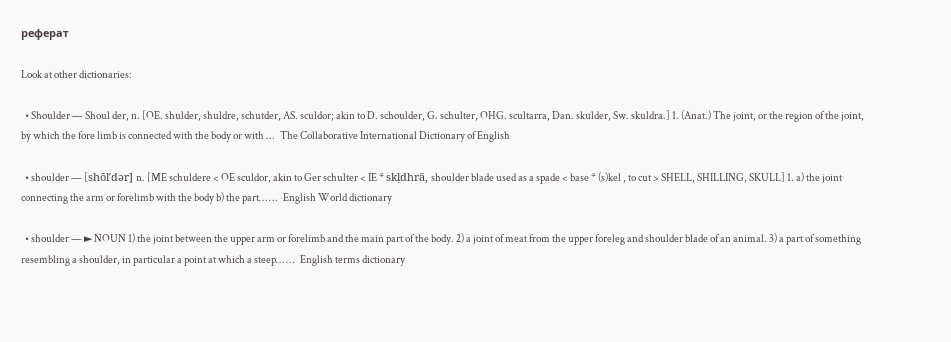реферат

Look at other dictionaries:

  • Shoulder — Shoul der, n. [OE. shulder, shuldre, schutder, AS. sculdor; akin to D. schoulder, G. schulter, OHG. scultarra, Dan. skulder, Sw. skuldra.] 1. (Anat.) The joint, or the region of the joint, by which the fore limb is connected with the body or with …   The Collaborative International Dictionary of English

  • shoulder — [shōl′dər] n. [ME schuldere < OE sculdor, akin to Ger schulter < IE * skḷdhrā, shoulder blade used as a spade < base * (s)kel , to cut > SHELL, SHILLING, SKULL] 1. a) the joint connecting the arm or forelimb with the body b) the part… …   English World dictionary

  • shoulder — ► NOUN 1) the joint between the upper arm or forelimb and the main part of the body. 2) a joint of meat from the upper foreleg and shoulder blade of an animal. 3) a part of something resembling a shoulder, in particular a point at which a steep… …   English terms dictionary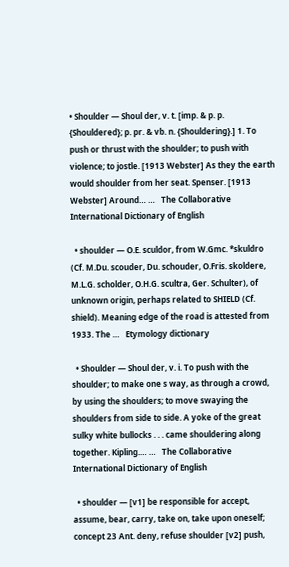• Shoulder — Shoul der, v. t. [imp. & p. p. {Shouldered}; p. pr. & vb. n. {Shouldering}.] 1. To push or thrust with the shoulder; to push with violence; to jostle. [1913 Webster] As they the earth would shoulder from her seat. Spenser. [1913 Webster] Around… …   The Collaborative International Dictionary of English

  • shoulder — O.E. sculdor, from W.Gmc. *skuldro (Cf. M.Du. scouder, Du. schouder, O.Fris. skoldere, M.L.G. scholder, O.H.G. scultra, Ger. Schulter), of unknown origin, perhaps related to SHIELD (Cf. shield). Meaning edge of the road is attested from 1933. The …   Etymology dictionary

  • Shoulder — Shoul der, v. i. To push with the shoulder; to make one s way, as through a crowd, by using the shoulders; to move swaying the shoulders from side to side. A yoke of the great sulky white bullocks . . . came shouldering along together. Kipling.… …   The Collaborative International Dictionary of English

  • shoulder — [v1] be responsible for accept, assume, bear, carry, take on, take upon oneself; concept 23 Ant. deny, refuse shoulder [v2] push,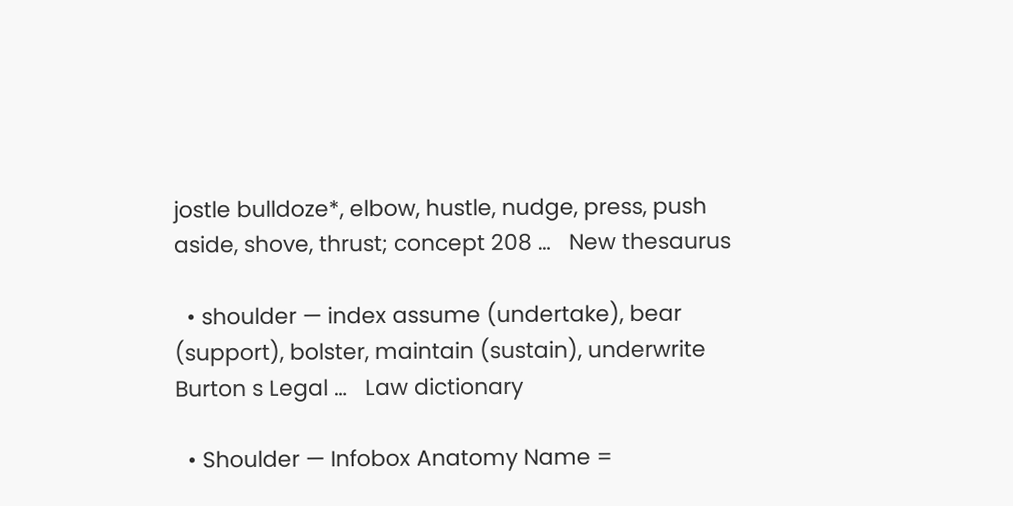jostle bulldoze*, elbow, hustle, nudge, press, push aside, shove, thrust; concept 208 …   New thesaurus

  • shoulder — index assume (undertake), bear (support), bolster, maintain (sustain), underwrite Burton s Legal …   Law dictionary

  • Shoulder — Infobox Anatomy Name =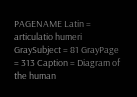PAGENAME Latin = articulatio humeri GraySubject = 81 GrayPage = 313 Caption = Diagram of the human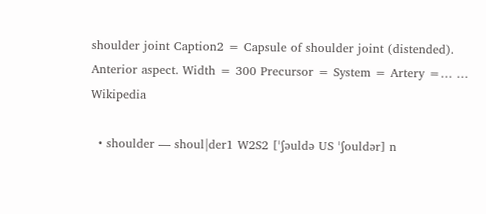shoulder joint Caption2 = Capsule of shoulder joint (distended). Anterior aspect. Width = 300 Precursor = System = Artery =… …   Wikipedia

  • shoulder — shoul|der1 W2S2 [ˈʃəuldə US ˈʃouldər] n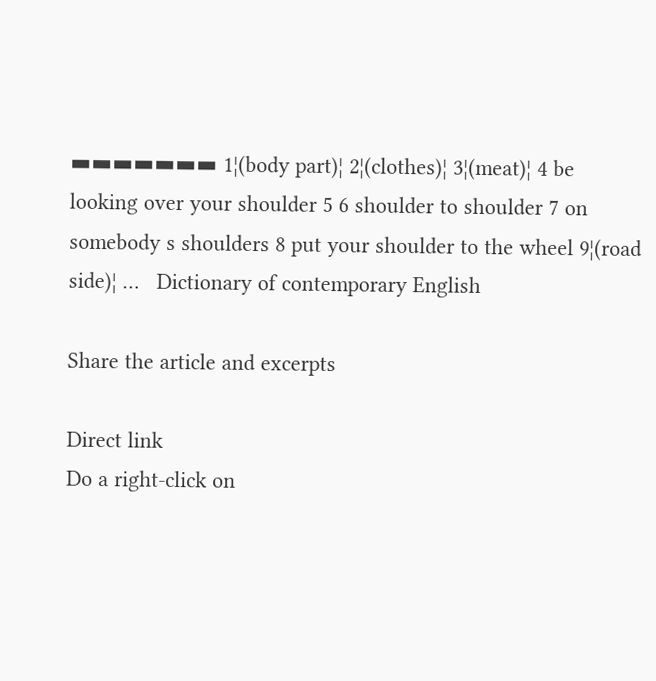▬▬▬▬▬▬▬ 1¦(body part)¦ 2¦(clothes)¦ 3¦(meat)¦ 4 be looking over your shoulder 5 6 shoulder to shoulder 7 on somebody s shoulders 8 put your shoulder to the wheel 9¦(road side)¦ …   Dictionary of contemporary English

Share the article and excerpts

Direct link
Do a right-click on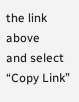the link above
and select “Copy Link”